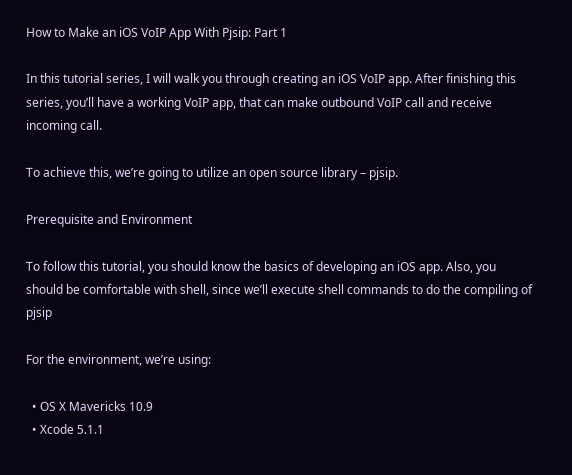How to Make an iOS VoIP App With Pjsip: Part 1

In this tutorial series, I will walk you through creating an iOS VoIP app. After finishing this series, you’ll have a working VoIP app, that can make outbound VoIP call and receive incoming call.

To achieve this, we’re going to utilize an open source library – pjsip.

Prerequisite and Environment

To follow this tutorial, you should know the basics of developing an iOS app. Also, you should be comfortable with shell, since we’ll execute shell commands to do the compiling of pjsip

For the environment, we’re using:

  • OS X Mavericks 10.9
  • Xcode 5.1.1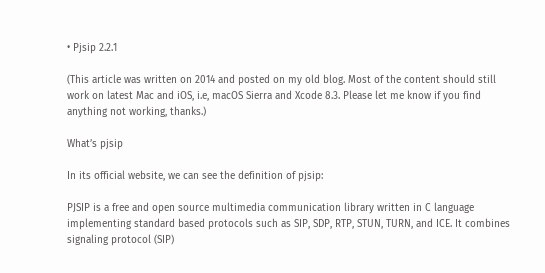• Pjsip 2.2.1

(This article was written on 2014 and posted on my old blog. Most of the content should still work on latest Mac and iOS, i.e, macOS Sierra and Xcode 8.3. Please let me know if you find anything not working, thanks.)

What’s pjsip

In its official website, we can see the definition of pjsip:

PJSIP is a free and open source multimedia communication library written in C language implementing standard based protocols such as SIP, SDP, RTP, STUN, TURN, and ICE. It combines signaling protocol (SIP)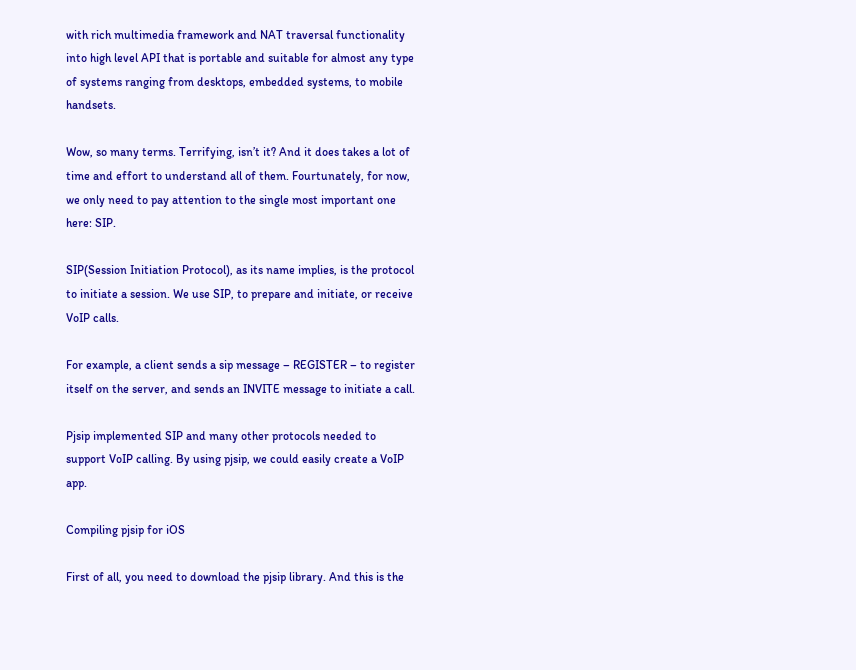with rich multimedia framework and NAT traversal functionality into high level API that is portable and suitable for almost any type of systems ranging from desktops, embedded systems, to mobile handsets.

Wow, so many terms. Terrifying, isn’t it? And it does takes a lot of time and effort to understand all of them. Fourtunately, for now, we only need to pay attention to the single most important one here: SIP.

SIP(Session Initiation Protocol), as its name implies, is the protocol to initiate a session. We use SIP, to prepare and initiate, or receive VoIP calls.

For example, a client sends a sip message – REGISTER – to register itself on the server, and sends an INVITE message to initiate a call.

Pjsip implemented SIP and many other protocols needed to support VoIP calling. By using pjsip, we could easily create a VoIP app.

Compiling pjsip for iOS

First of all, you need to download the pjsip library. And this is the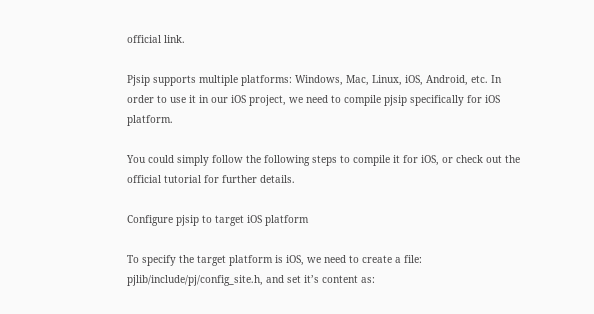official link.

Pjsip supports multiple platforms: Windows, Mac, Linux, iOS, Android, etc. In order to use it in our iOS project, we need to compile pjsip specifically for iOS platform.

You could simply follow the following steps to compile it for iOS, or check out the official tutorial for further details.

Configure pjsip to target iOS platform

To specify the target platform is iOS, we need to create a file: pjlib/include/pj/config_site.h, and set it’s content as: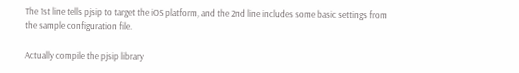The 1st line tells pjsip to target the iOS platform, and the 2nd line includes some basic settings from the sample configuration file.

Actually compile the pjsip library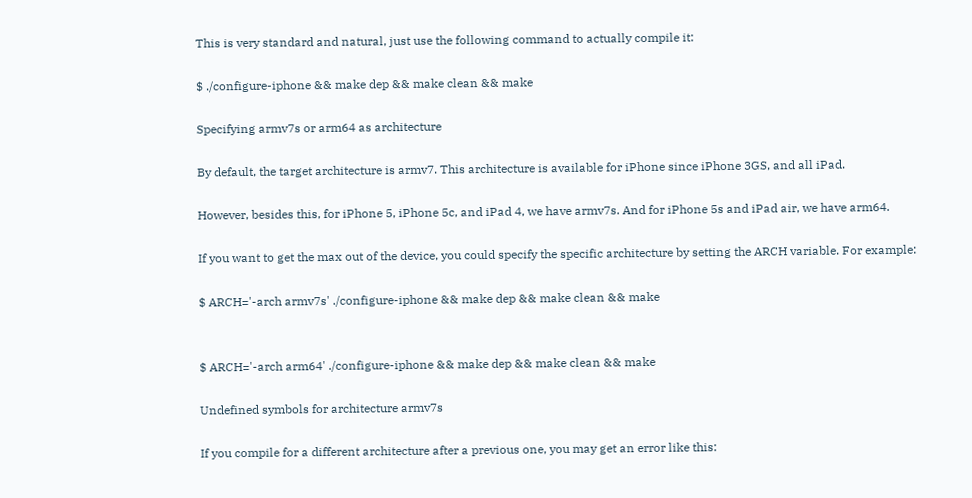This is very standard and natural, just use the following command to actually compile it:

$ ./configure-iphone && make dep && make clean && make

Specifying armv7s or arm64 as architecture

By default, the target architecture is armv7. This architecture is available for iPhone since iPhone 3GS, and all iPad.

However, besides this, for iPhone 5, iPhone 5c, and iPad 4, we have armv7s. And for iPhone 5s and iPad air, we have arm64.

If you want to get the max out of the device, you could specify the specific architecture by setting the ARCH variable. For example:

$ ARCH='-arch armv7s' ./configure-iphone && make dep && make clean && make


$ ARCH='-arch arm64' ./configure-iphone && make dep && make clean && make

Undefined symbols for architecture armv7s

If you compile for a different architecture after a previous one, you may get an error like this: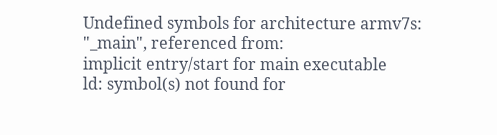Undefined symbols for architecture armv7s:
"_main", referenced from:
implicit entry/start for main executable
ld: symbol(s) not found for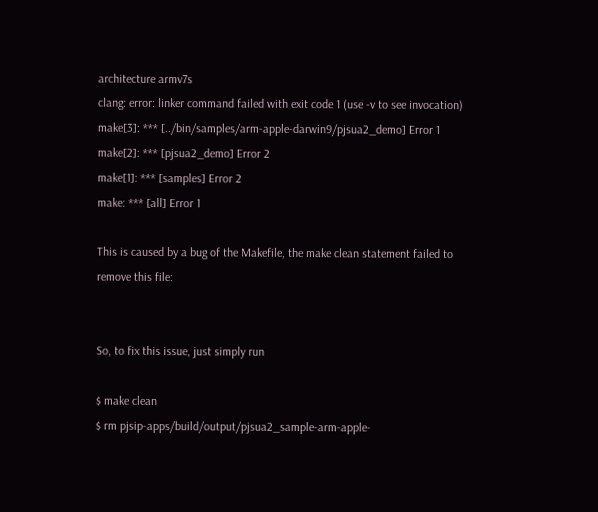architecture armv7s
clang: error: linker command failed with exit code 1 (use -v to see invocation)
make[3]: *** [../bin/samples/arm-apple-darwin9/pjsua2_demo] Error 1
make[2]: *** [pjsua2_demo] Error 2
make[1]: *** [samples] Error 2
make: *** [all] Error 1

This is caused by a bug of the Makefile, the make clean statement failed to remove this file:


So, to fix this issue, just simply run

$ make clean
$ rm pjsip-apps/build/output/pjsua2_sample-arm-apple-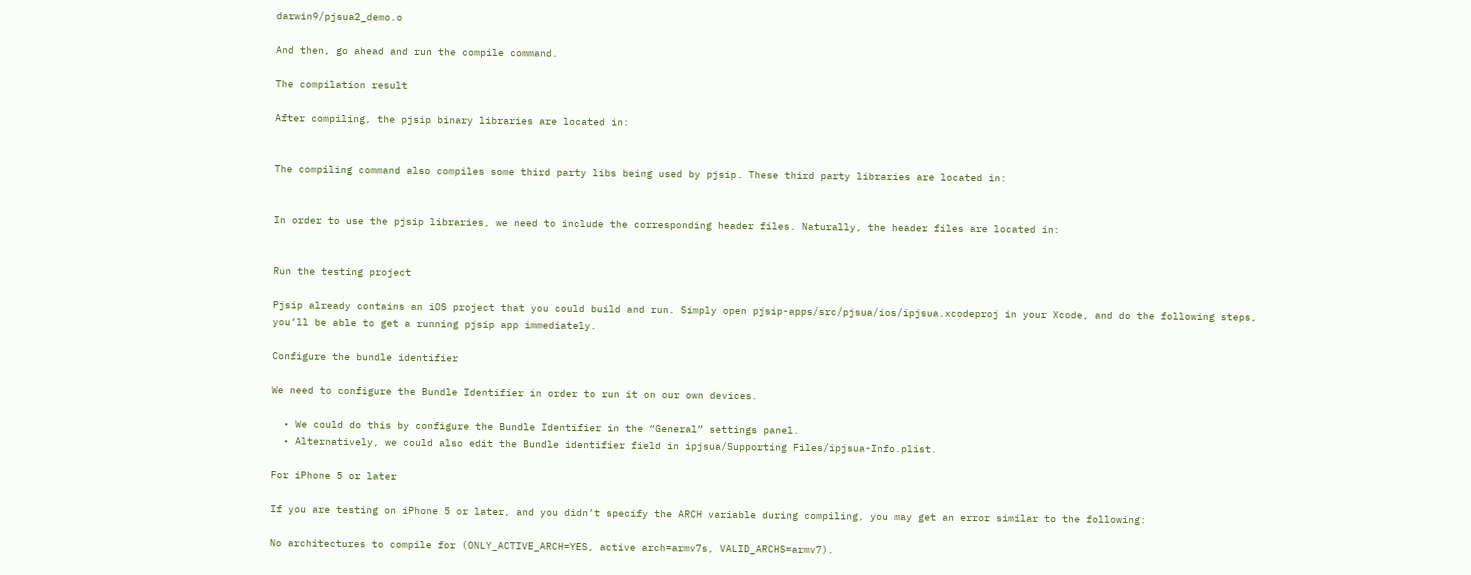darwin9/pjsua2_demo.o

And then, go ahead and run the compile command.

The compilation result

After compiling, the pjsip binary libraries are located in:


The compiling command also compiles some third party libs being used by pjsip. These third party libraries are located in:


In order to use the pjsip libraries, we need to include the corresponding header files. Naturally, the header files are located in:


Run the testing project

Pjsip already contains an iOS project that you could build and run. Simply open pjsip-apps/src/pjsua/ios/ipjsua.xcodeproj in your Xcode, and do the following steps, you’ll be able to get a running pjsip app immediately.

Configure the bundle identifier

We need to configure the Bundle Identifier in order to run it on our own devices.

  • We could do this by configure the Bundle Identifier in the “General” settings panel.
  • Alternatively, we could also edit the Bundle identifier field in ipjsua/Supporting Files/ipjsua-Info.plist.

For iPhone 5 or later

If you are testing on iPhone 5 or later, and you didn’t specify the ARCH variable during compiling, you may get an error similar to the following:

No architectures to compile for (ONLY_ACTIVE_ARCH=YES, active arch=armv7s, VALID_ARCHS=armv7).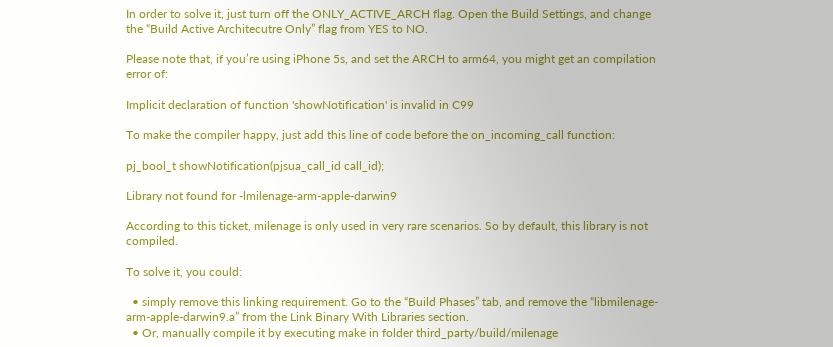In order to solve it, just turn off the ONLY_ACTIVE_ARCH flag. Open the Build Settings, and change the “Build Active Architecutre Only” flag from YES to NO.

Please note that, if you’re using iPhone 5s, and set the ARCH to arm64, you might get an compilation error of:

Implicit declaration of function 'showNotification' is invalid in C99

To make the compiler happy, just add this line of code before the on_incoming_call function:

pj_bool_t showNotification(pjsua_call_id call_id);

Library not found for -lmilenage-arm-apple-darwin9

According to this ticket, milenage is only used in very rare scenarios. So by default, this library is not compiled.

To solve it, you could:

  • simply remove this linking requirement. Go to the “Build Phases” tab, and remove the “libmilenage-arm-apple-darwin9.a” from the Link Binary With Libraries section.
  • Or, manually compile it by executing make in folder third_party/build/milenage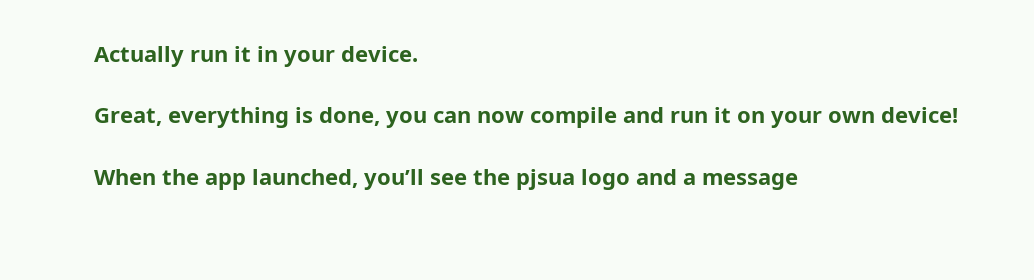Actually run it in your device.

Great, everything is done, you can now compile and run it on your own device!

When the app launched, you’ll see the pjsua logo and a message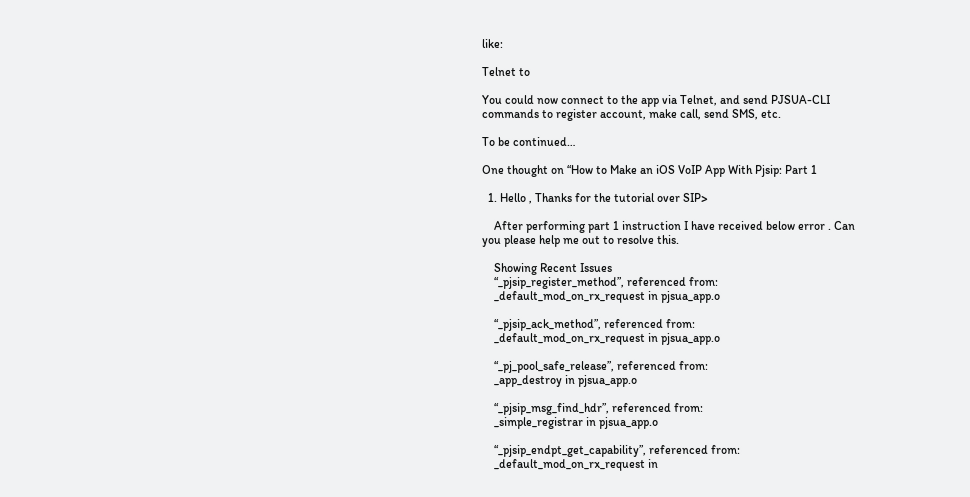like:

Telnet to

You could now connect to the app via Telnet, and send PJSUA-CLI commands to register account, make call, send SMS, etc.

To be continued…

One thought on “How to Make an iOS VoIP App With Pjsip: Part 1

  1. Hello , Thanks for the tutorial over SIP>

    After performing part 1 instruction I have received below error . Can you please help me out to resolve this.

    Showing Recent Issues
    “_pjsip_register_method”, referenced from:
    _default_mod_on_rx_request in pjsua_app.o

    “_pjsip_ack_method”, referenced from:
    _default_mod_on_rx_request in pjsua_app.o

    “_pj_pool_safe_release”, referenced from:
    _app_destroy in pjsua_app.o

    “_pjsip_msg_find_hdr”, referenced from:
    _simple_registrar in pjsua_app.o

    “_pjsip_endpt_get_capability”, referenced from:
    _default_mod_on_rx_request in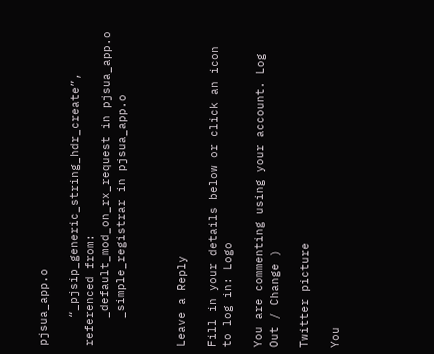pjsua_app.o

    “_pjsip_generic_string_hdr_create”, referenced from:
    _default_mod_on_rx_request in pjsua_app.o
    _simple_registrar in pjsua_app.o



Leave a Reply

Fill in your details below or click an icon to log in: Logo

You are commenting using your account. Log Out / Change )

Twitter picture

You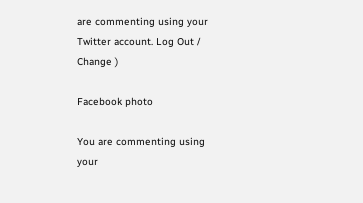are commenting using your Twitter account. Log Out / Change )

Facebook photo

You are commenting using your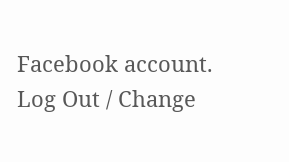Facebook account. Log Out / Change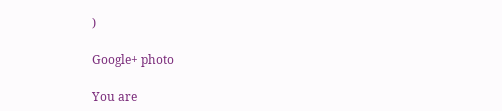)

Google+ photo

You are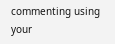commenting using your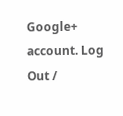Google+ account. Log Out /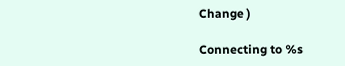Change )

Connecting to %s